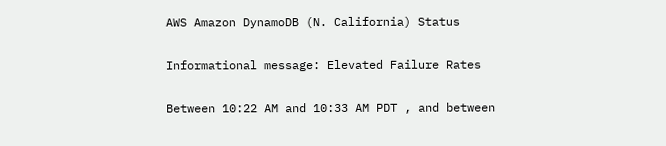AWS Amazon DynamoDB (N. California) Status

Informational message: Elevated Failure Rates

Between 10:22 AM and 10:33 AM PDT , and between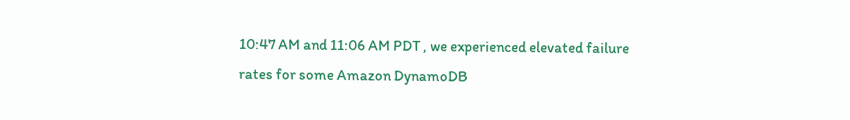10:47 AM and 11:06 AM PDT , we experienced elevated failure rates for some Amazon DynamoDB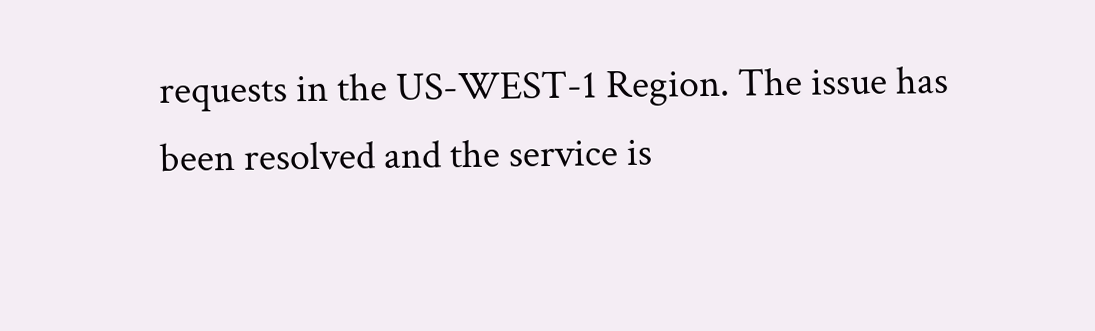requests in the US-WEST-1 Region. The issue has been resolved and the service is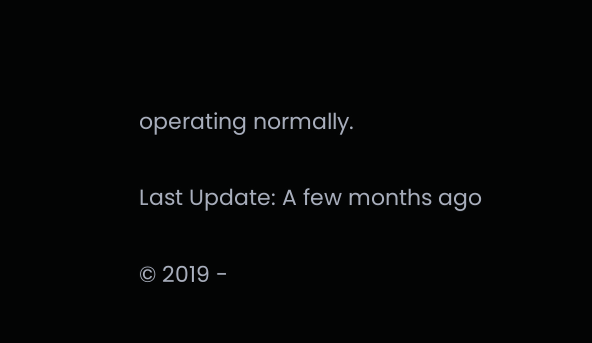operating normally.

Last Update: A few months ago

© 2019 -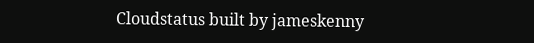Cloudstatus built by jameskenny